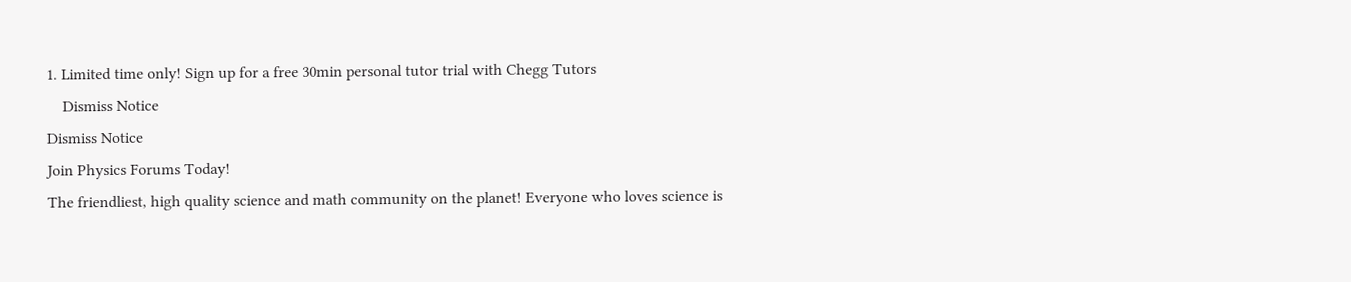1. Limited time only! Sign up for a free 30min personal tutor trial with Chegg Tutors
    Dismiss Notice
Dismiss Notice
Join Physics Forums Today!
The friendliest, high quality science and math community on the planet! Everyone who loves science is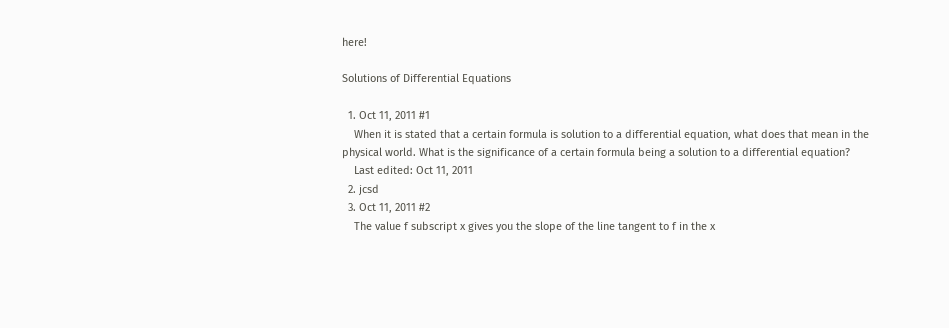here!

Solutions of Differential Equations

  1. Oct 11, 2011 #1
    When it is stated that a certain formula is solution to a differential equation, what does that mean in the physical world. What is the significance of a certain formula being a solution to a differential equation?
    Last edited: Oct 11, 2011
  2. jcsd
  3. Oct 11, 2011 #2
    The value f subscript x gives you the slope of the line tangent to f in the x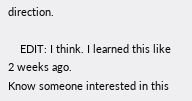direction.

    EDIT: I think. I learned this like 2 weeks ago.
Know someone interested in this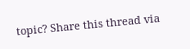topic? Share this thread via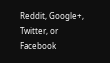Reddit, Google+, Twitter, or Facebook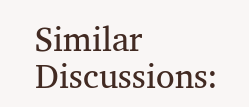Similar Discussions: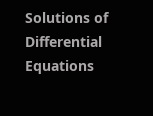Solutions of Differential Equations